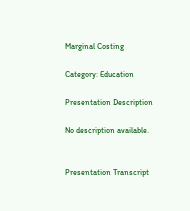Marginal Costing

Category: Education

Presentation Description

No description available.


Presentation Transcript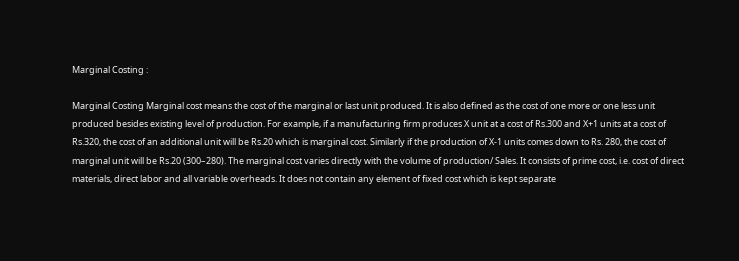Marginal Costing :

Marginal Costing Marginal cost means the cost of the marginal or last unit produced. It is also defined as the cost of one more or one less unit produced besides existing level of production. For example, if a manufacturing firm produces X unit at a cost of Rs.300 and X+1 units at a cost of Rs.320, the cost of an additional unit will be Rs.20 which is marginal cost. Similarly if the production of X-1 units comes down to Rs. 280, the cost of marginal unit will be Rs.20 (300–280). The marginal cost varies directly with the volume of production/ Sales. It consists of prime cost, i.e. cost of direct materials, direct labor and all variable overheads. It does not contain any element of fixed cost which is kept separate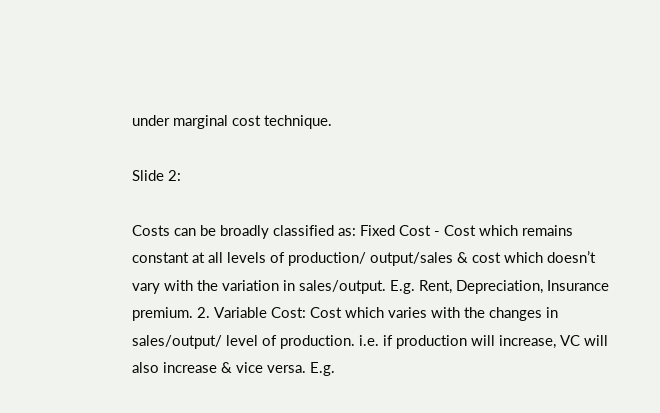under marginal cost technique.

Slide 2:

Costs can be broadly classified as: Fixed Cost - Cost which remains constant at all levels of production/ output/sales & cost which doesn’t vary with the variation in sales/output. E.g. Rent, Depreciation, Insurance premium. 2. Variable Cost: Cost which varies with the changes in sales/output/ level of production. i.e. if production will increase, VC will also increase & vice versa. E.g.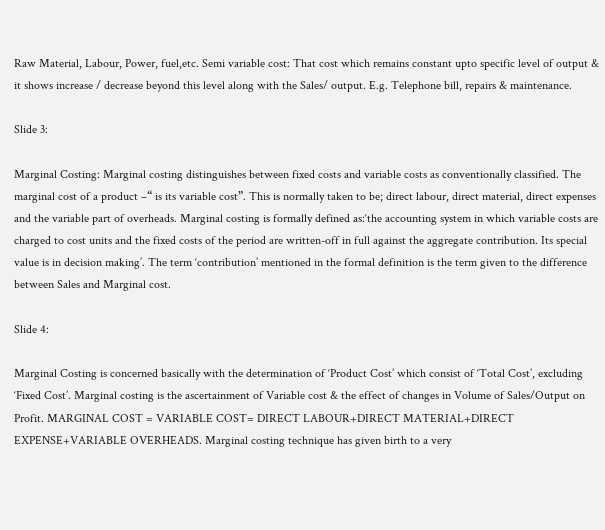Raw Material, Labour, Power, fuel,etc. Semi variable cost: That cost which remains constant upto specific level of output & it shows increase / decrease beyond this level along with the Sales/ output. E.g. Telephone bill, repairs & maintenance.

Slide 3:

Marginal Costing: Marginal costing distinguishes between fixed costs and variable costs as conventionally classified. The marginal cost of a product –“ is its variable cost”. This is normally taken to be; direct labour, direct material, direct expenses and the variable part of overheads. Marginal costing is formally defined as:‘the accounting system in which variable costs are charged to cost units and the fixed costs of the period are written-off in full against the aggregate contribution. Its special value is in decision making’. The term ‘contribution’ mentioned in the formal definition is the term given to the difference between Sales and Marginal cost.

Slide 4:

Marginal Costing is concerned basically with the determination of ‘Product Cost’ which consist of ‘Total Cost’, excluding ‘Fixed Cost’. Marginal costing is the ascertainment of Variable cost & the effect of changes in Volume of Sales/Output on Profit. MARGINAL COST = VARIABLE COST= DIRECT LABOUR+DIRECT MATERIAL+DIRECT EXPENSE+VARIABLE OVERHEADS. Marginal costing technique has given birth to a very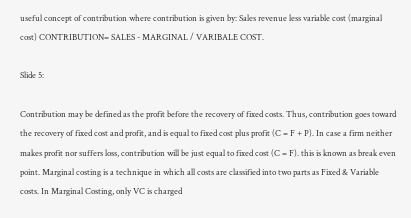useful concept of contribution where contribution is given by: Sales revenue less variable cost (marginal cost) CONTRIBUTION= SALES - MARGINAL / VARIBALE COST.

Slide 5:

Contribution may be defined as the profit before the recovery of fixed costs. Thus, contribution goes toward the recovery of fixed cost and profit, and is equal to fixed cost plus profit (C = F + P). In case a firm neither makes profit nor suffers loss, contribution will be just equal to fixed cost (C = F). this is known as break even point. Marginal costing is a technique in which all costs are classified into two parts as Fixed & Variable costs. In Marginal Costing, only VC is charged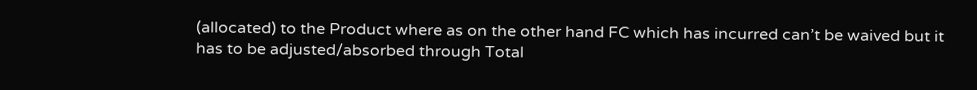(allocated) to the Product where as on the other hand FC which has incurred can’t be waived but it has to be adjusted/absorbed through Total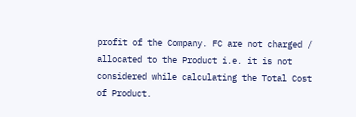profit of the Company. FC are not charged / allocated to the Product i.e. it is not considered while calculating the Total Cost of Product.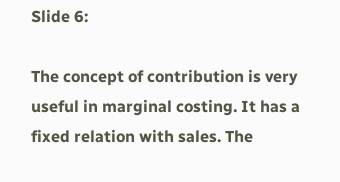Slide 6:

The concept of contribution is very useful in marginal costing. It has a fixed relation with sales. The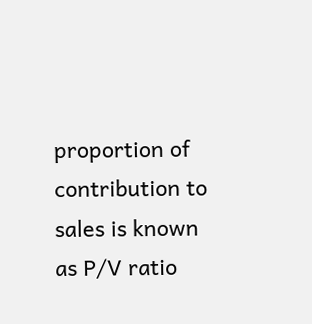proportion of contribution to sales is known as P/V ratio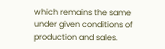which remains the same under given conditions of production and sales.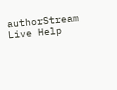authorStream Live Help